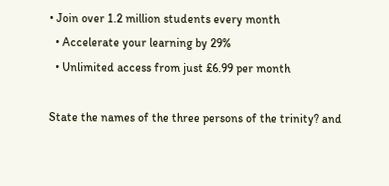• Join over 1.2 million students every month
  • Accelerate your learning by 29%
  • Unlimited access from just £6.99 per month

State the names of the three persons of the trinity? and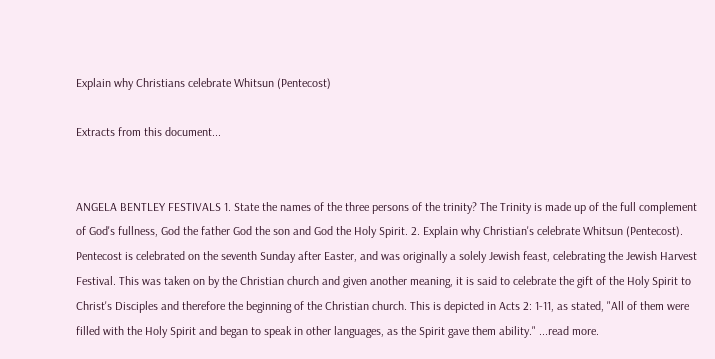Explain why Christians celebrate Whitsun (Pentecost)

Extracts from this document...


ANGELA BENTLEY FESTIVALS 1. State the names of the three persons of the trinity? The Trinity is made up of the full complement of God's fullness, God the father God the son and God the Holy Spirit. 2. Explain why Christian's celebrate Whitsun (Pentecost). Pentecost is celebrated on the seventh Sunday after Easter, and was originally a solely Jewish feast, celebrating the Jewish Harvest Festival. This was taken on by the Christian church and given another meaning, it is said to celebrate the gift of the Holy Spirit to Christ's Disciples and therefore the beginning of the Christian church. This is depicted in Acts 2: 1-11, as stated, "All of them were filled with the Holy Spirit and began to speak in other languages, as the Spirit gave them ability." ...read more.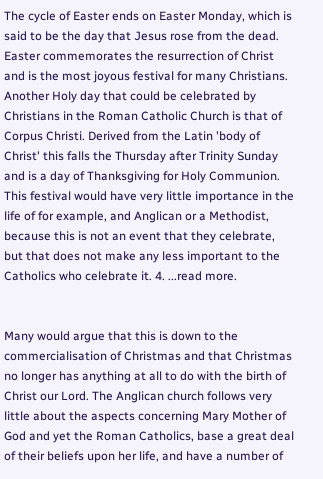The cycle of Easter ends on Easter Monday, which is said to be the day that Jesus rose from the dead. Easter commemorates the resurrection of Christ and is the most joyous festival for many Christians. Another Holy day that could be celebrated by Christians in the Roman Catholic Church is that of Corpus Christi. Derived from the Latin 'body of Christ' this falls the Thursday after Trinity Sunday and is a day of Thanksgiving for Holy Communion. This festival would have very little importance in the life of for example, and Anglican or a Methodist, because this is not an event that they celebrate, but that does not make any less important to the Catholics who celebrate it. 4. ...read more.


Many would argue that this is down to the commercialisation of Christmas and that Christmas no longer has anything at all to do with the birth of Christ our Lord. The Anglican church follows very little about the aspects concerning Mary Mother of God and yet the Roman Catholics, base a great deal of their beliefs upon her life, and have a number of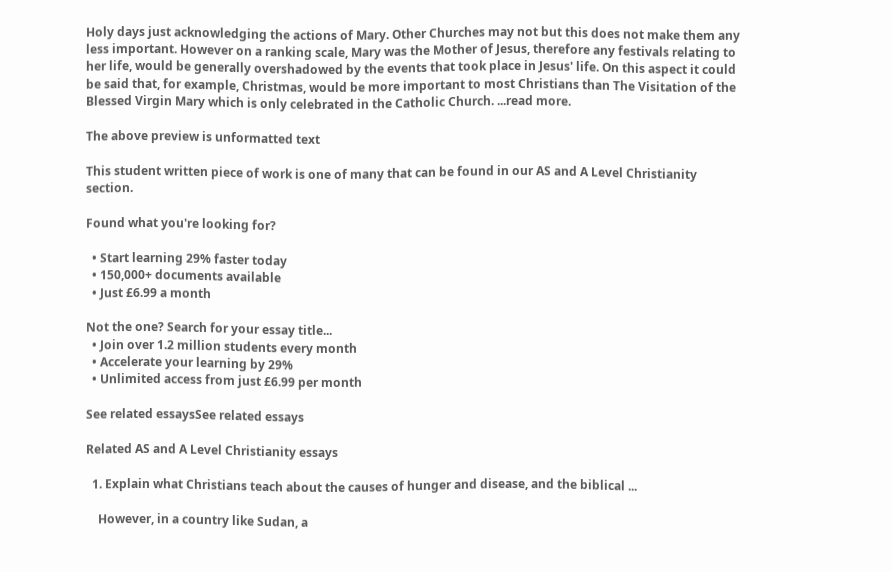Holy days just acknowledging the actions of Mary. Other Churches may not but this does not make them any less important. However on a ranking scale, Mary was the Mother of Jesus, therefore any festivals relating to her life, would be generally overshadowed by the events that took place in Jesus' life. On this aspect it could be said that, for example, Christmas, would be more important to most Christians than The Visitation of the Blessed Virgin Mary which is only celebrated in the Catholic Church. ...read more.

The above preview is unformatted text

This student written piece of work is one of many that can be found in our AS and A Level Christianity section.

Found what you're looking for?

  • Start learning 29% faster today
  • 150,000+ documents available
  • Just £6.99 a month

Not the one? Search for your essay title...
  • Join over 1.2 million students every month
  • Accelerate your learning by 29%
  • Unlimited access from just £6.99 per month

See related essaysSee related essays

Related AS and A Level Christianity essays

  1. Explain what Christians teach about the causes of hunger and disease, and the biblical ...

    However, in a country like Sudan, a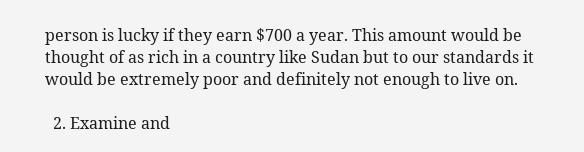person is lucky if they earn $700 a year. This amount would be thought of as rich in a country like Sudan but to our standards it would be extremely poor and definitely not enough to live on.

  2. Examine and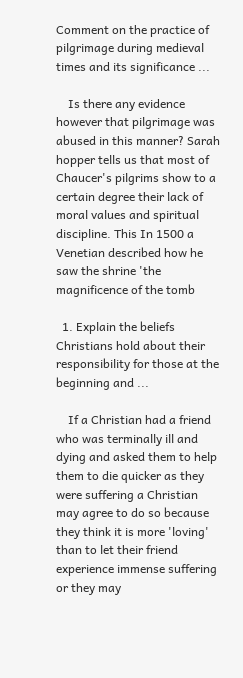Comment on the practice of pilgrimage during medieval times and its significance ...

    Is there any evidence however that pilgrimage was abused in this manner? Sarah hopper tells us that most of Chaucer's pilgrims show to a certain degree their lack of moral values and spiritual discipline. This In 1500 a Venetian described how he saw the shrine 'the magnificence of the tomb

  1. Explain the beliefs Christians hold about their responsibility for those at the beginning and ...

    If a Christian had a friend who was terminally ill and dying and asked them to help them to die quicker as they were suffering a Christian may agree to do so because they think it is more 'loving' than to let their friend experience immense suffering or they may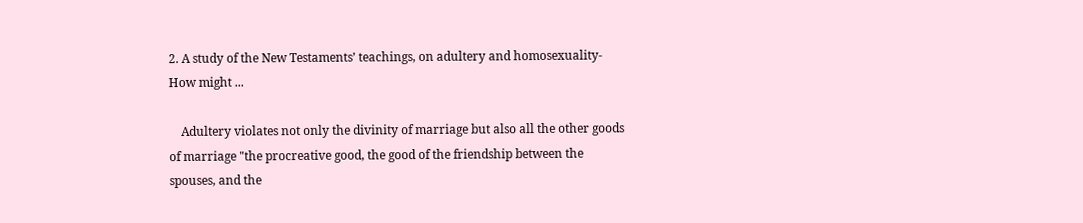2. A study of the New Testaments’ teachings, on adultery and homosexuality- How might ...

    Adultery violates not only the divinity of marriage but also all the other goods of marriage "the procreative good, the good of the friendship between the spouses, and the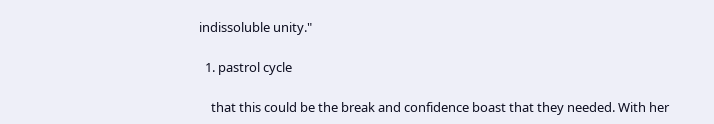indissoluble unity."

  1. pastrol cycle

    that this could be the break and confidence boast that they needed. With her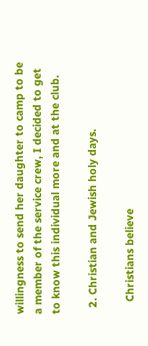willingness to send her daughter to camp to be a member of the service crew, I decided to get to know this individual more and at the club.

  2. Christian and Jewish holy days.

    Christians believe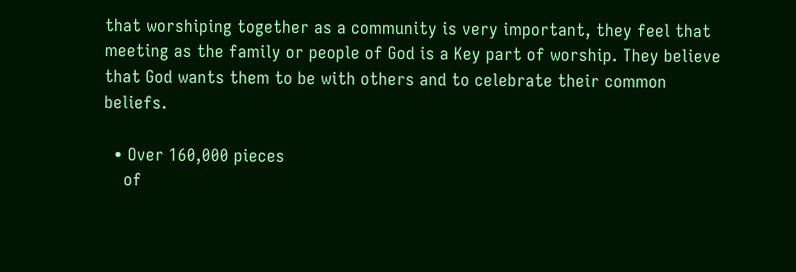that worshiping together as a community is very important, they feel that meeting as the family or people of God is a Key part of worship. They believe that God wants them to be with others and to celebrate their common beliefs.

  • Over 160,000 pieces
    of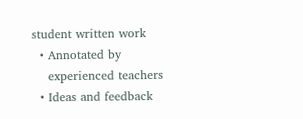student written work
  • Annotated by
    experienced teachers
  • Ideas and feedback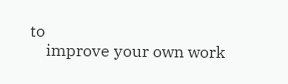to
    improve your own work